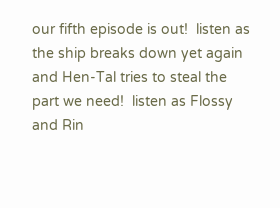our fifth episode is out!  listen as the ship breaks down yet again and Hen-Tal tries to steal the part we need!  listen as Flossy and Rin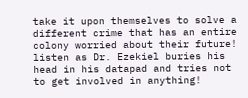take it upon themselves to solve a different crime that has an entire colony worried about their future! listen as Dr. Ezekiel buries his head in his datapad and tries not to get involved in anything!